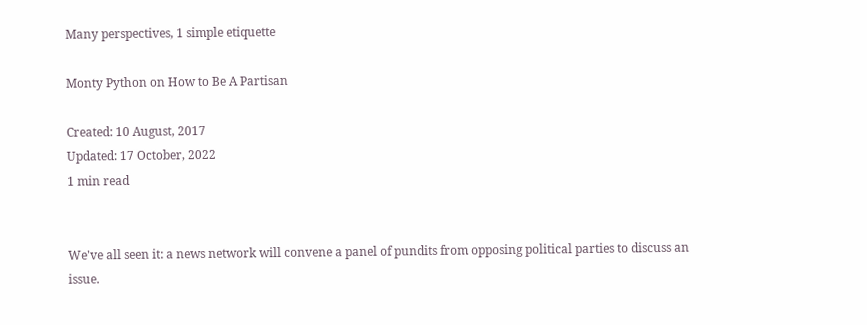Many perspectives, 1 simple etiquette

Monty Python on How to Be A Partisan

Created: 10 August, 2017
Updated: 17 October, 2022
1 min read


We've all seen it: a news network will convene a panel of pundits from opposing political parties to discuss an issue.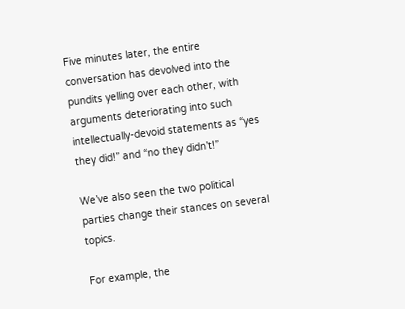Five minutes later, the entire conversation has devolved into the pundits yelling over each other, with arguments deteriorating into such intellectually-devoid statements as “yes they did!” and “no they didn’t!”

We’ve also seen the two political parties change their stances on several topics.

For example, the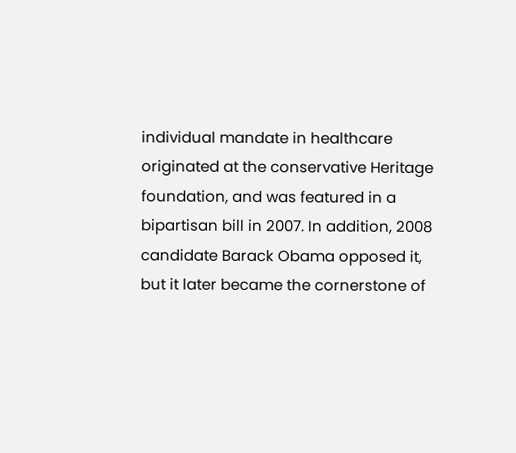individual mandate in healthcare originated at the conservative Heritage foundation, and was featured in a bipartisan bill in 2007. In addition, 2008 candidate Barack Obama opposed it, but it later became the cornerstone of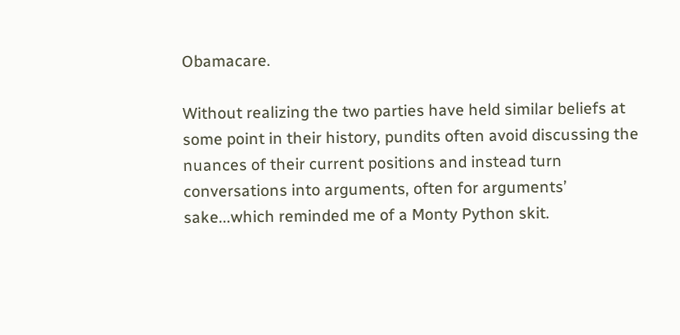Obamacare.

Without realizing the two parties have held similar beliefs at some point in their history, pundits often avoid discussing the nuances of their current positions and instead turn conversations into arguments, often for arguments’ sake...which reminded me of a Monty Python skit.